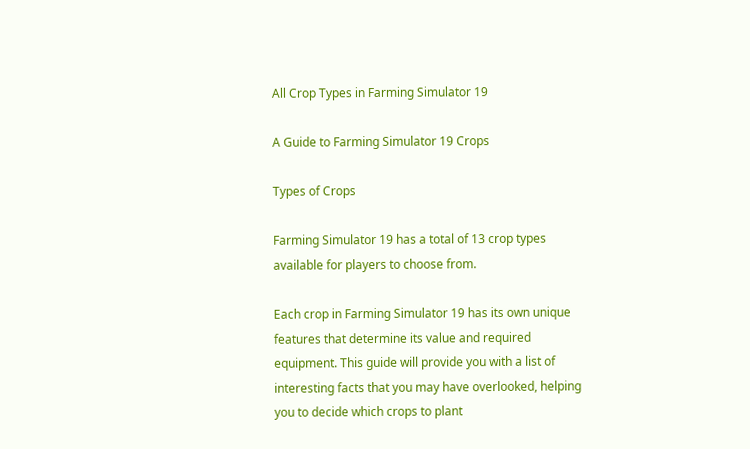All Crop Types in Farming Simulator 19

A Guide to Farming Simulator 19 Crops

Types of Crops

Farming Simulator 19 has a total of 13 crop types available for players to choose from.

Each crop in Farming Simulator 19 has its own unique features that determine its value and required equipment. This guide will provide you with a list of interesting facts that you may have overlooked, helping you to decide which crops to plant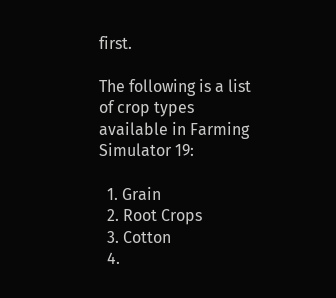first.

The following is a list of crop types available in Farming Simulator 19:

  1. Grain
  2. Root Crops
  3. Cotton
  4.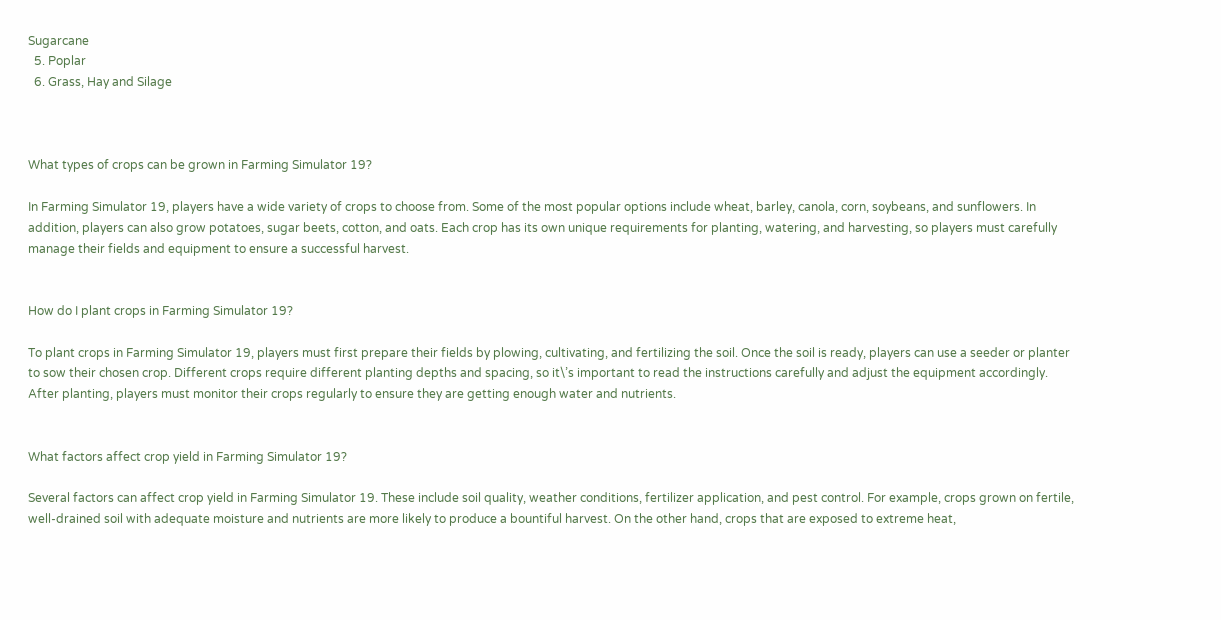Sugarcane
  5. Poplar
  6. Grass, Hay and Silage



What types of crops can be grown in Farming Simulator 19?

In Farming Simulator 19, players have a wide variety of crops to choose from. Some of the most popular options include wheat, barley, canola, corn, soybeans, and sunflowers. In addition, players can also grow potatoes, sugar beets, cotton, and oats. Each crop has its own unique requirements for planting, watering, and harvesting, so players must carefully manage their fields and equipment to ensure a successful harvest.


How do I plant crops in Farming Simulator 19?

To plant crops in Farming Simulator 19, players must first prepare their fields by plowing, cultivating, and fertilizing the soil. Once the soil is ready, players can use a seeder or planter to sow their chosen crop. Different crops require different planting depths and spacing, so it\’s important to read the instructions carefully and adjust the equipment accordingly. After planting, players must monitor their crops regularly to ensure they are getting enough water and nutrients.


What factors affect crop yield in Farming Simulator 19?

Several factors can affect crop yield in Farming Simulator 19. These include soil quality, weather conditions, fertilizer application, and pest control. For example, crops grown on fertile, well-drained soil with adequate moisture and nutrients are more likely to produce a bountiful harvest. On the other hand, crops that are exposed to extreme heat,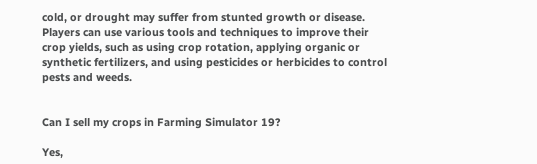cold, or drought may suffer from stunted growth or disease. Players can use various tools and techniques to improve their crop yields, such as using crop rotation, applying organic or synthetic fertilizers, and using pesticides or herbicides to control pests and weeds.


Can I sell my crops in Farming Simulator 19?

Yes,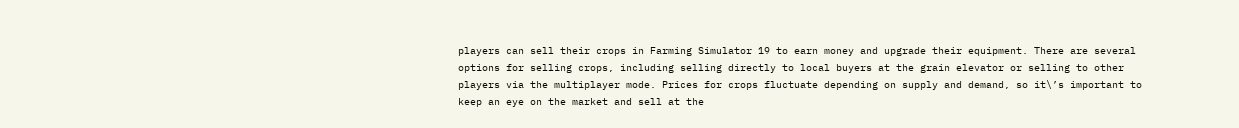players can sell their crops in Farming Simulator 19 to earn money and upgrade their equipment. There are several options for selling crops, including selling directly to local buyers at the grain elevator or selling to other players via the multiplayer mode. Prices for crops fluctuate depending on supply and demand, so it\’s important to keep an eye on the market and sell at the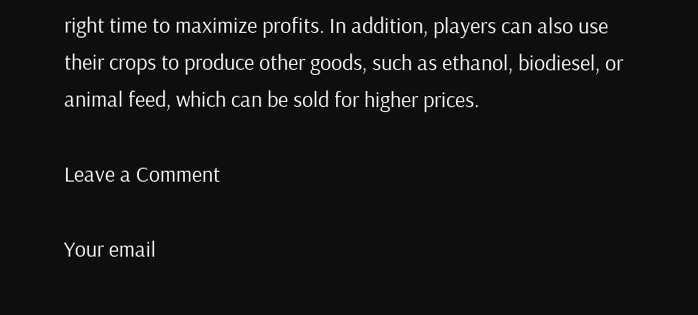right time to maximize profits. In addition, players can also use their crops to produce other goods, such as ethanol, biodiesel, or animal feed, which can be sold for higher prices.

Leave a Comment

Your email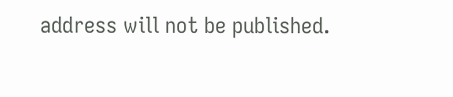address will not be published.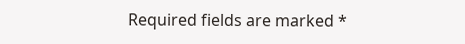Required fields are marked *